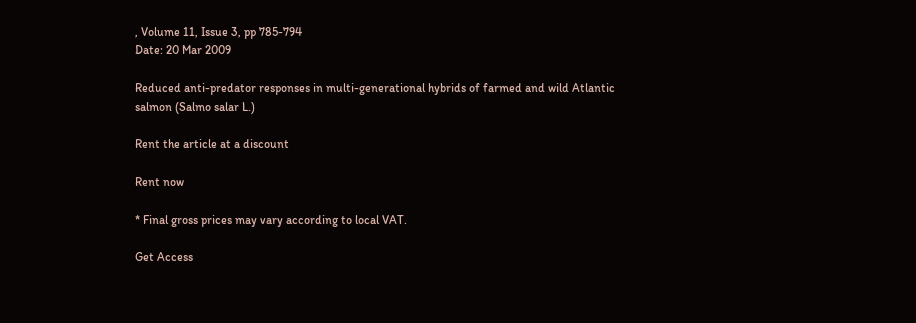, Volume 11, Issue 3, pp 785-794
Date: 20 Mar 2009

Reduced anti-predator responses in multi-generational hybrids of farmed and wild Atlantic salmon (Salmo salar L.)

Rent the article at a discount

Rent now

* Final gross prices may vary according to local VAT.

Get Access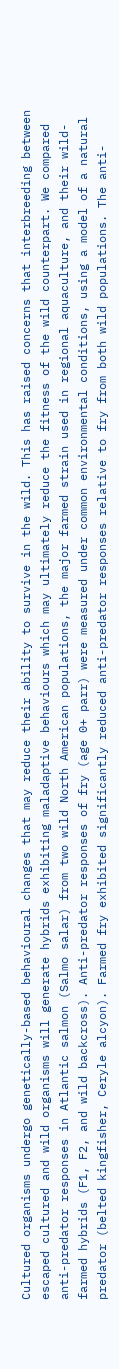Cultured organisms undergo genetically-based behavioural changes that may reduce their ability to survive in the wild. This has raised concerns that interbreeding between escaped cultured and wild organisms will generate hybrids exhibiting maladaptive behaviours which may ultimately reduce the fitness of the wild counterpart. We compared anti-predator responses in Atlantic salmon (Salmo salar) from two wild North American populations, the major farmed strain used in regional aquaculture, and their wild-farmed hybrids (F1, F2, and wild backcross). Anti-predator responses of fry (age 0+ parr) were measured under common environmental conditions, using a model of a natural predator (belted kingfisher, Ceryle alcyon). Farmed fry exhibited significantly reduced anti-predator responses relative to fry from both wild populations. The anti-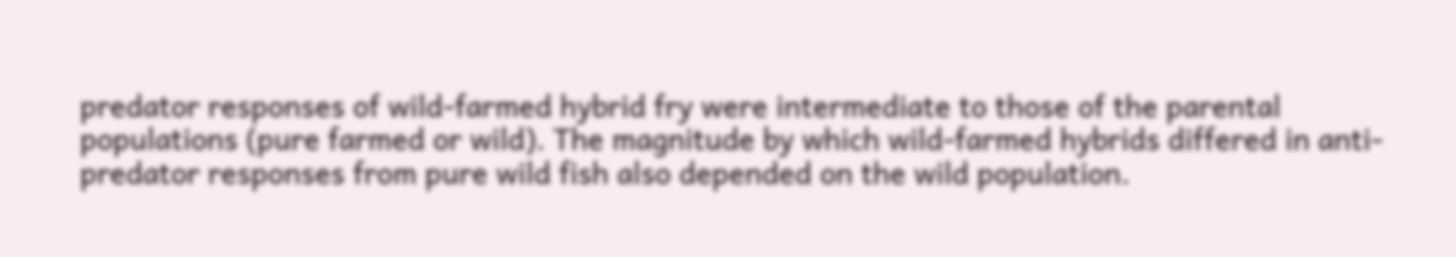predator responses of wild-farmed hybrid fry were intermediate to those of the parental populations (pure farmed or wild). The magnitude by which wild-farmed hybrids differed in anti-predator responses from pure wild fish also depended on the wild population.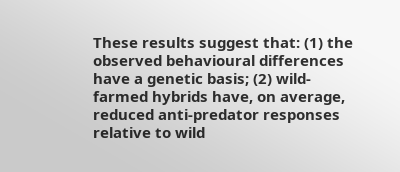These results suggest that: (1) the observed behavioural differences have a genetic basis; (2) wild-farmed hybrids have, on average, reduced anti-predator responses relative to wild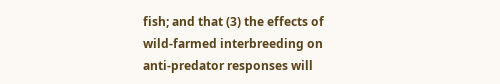fish; and that (3) the effects of wild-farmed interbreeding on anti-predator responses will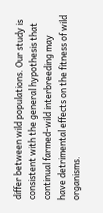differ between wild populations. Our study is consistent with the general hypothesis that continual farmed-wild interbreeding may have detrimental effects on the fitness of wild organisms.